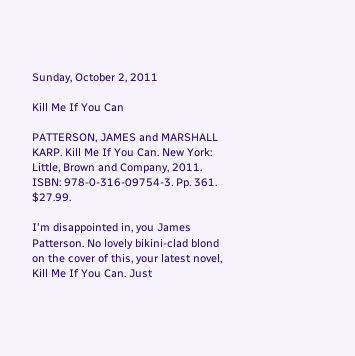Sunday, October 2, 2011

Kill Me If You Can

PATTERSON, JAMES and MARSHALL KARP. Kill Me If You Can. New York: Little, Brown and Company, 2011. ISBN: 978-0-316-09754-3. Pp. 361. $27.99.

I'm disappointed in, you James Patterson. No lovely bikini-clad blond on the cover of this, your latest novel, Kill Me If You Can. Just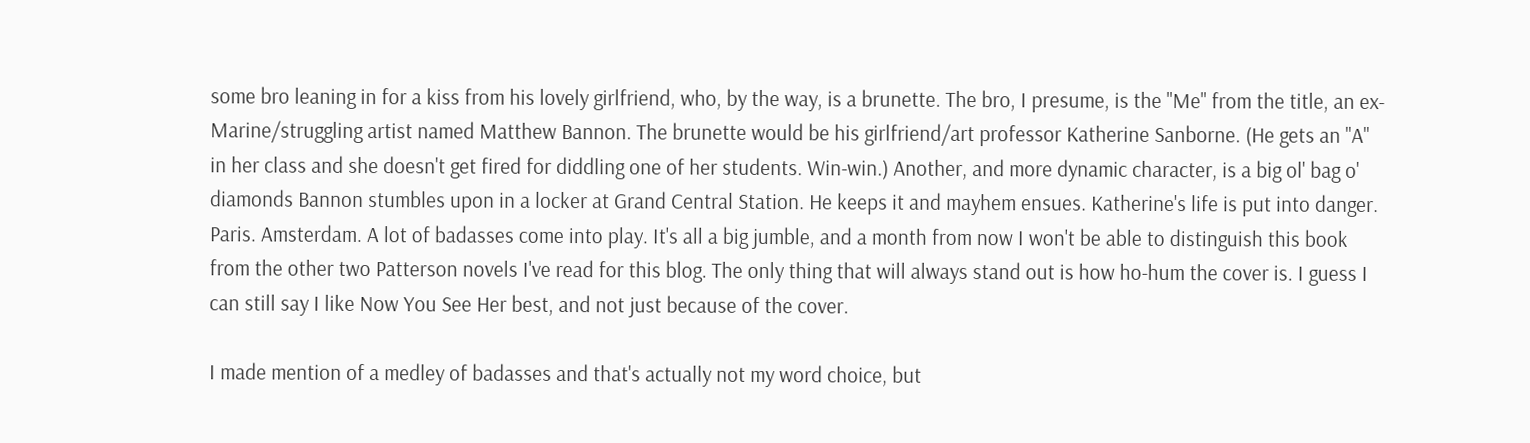some bro leaning in for a kiss from his lovely girlfriend, who, by the way, is a brunette. The bro, I presume, is the "Me" from the title, an ex-Marine/struggling artist named Matthew Bannon. The brunette would be his girlfriend/art professor Katherine Sanborne. (He gets an "A" in her class and she doesn't get fired for diddling one of her students. Win-win.) Another, and more dynamic character, is a big ol' bag o' diamonds Bannon stumbles upon in a locker at Grand Central Station. He keeps it and mayhem ensues. Katherine's life is put into danger. Paris. Amsterdam. A lot of badasses come into play. It's all a big jumble, and a month from now I won't be able to distinguish this book from the other two Patterson novels I've read for this blog. The only thing that will always stand out is how ho-hum the cover is. I guess I can still say I like Now You See Her best, and not just because of the cover.

I made mention of a medley of badasses and that's actually not my word choice, but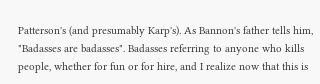Patterson's (and presumably Karp's). As Bannon's father tells him, "Badasses are badasses". Badasses referring to anyone who kills people, whether for fun or for hire, and I realize now that this is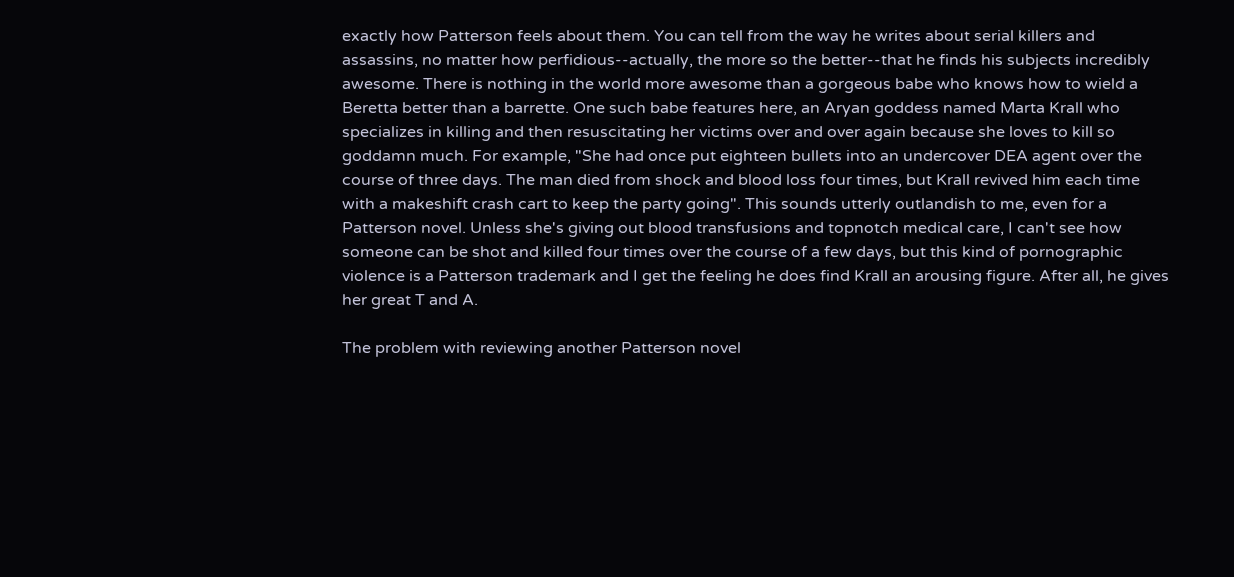exactly how Patterson feels about them. You can tell from the way he writes about serial killers and assassins, no matter how perfidious--actually, the more so the better--that he finds his subjects incredibly awesome. There is nothing in the world more awesome than a gorgeous babe who knows how to wield a Beretta better than a barrette. One such babe features here, an Aryan goddess named Marta Krall who specializes in killing and then resuscitating her victims over and over again because she loves to kill so goddamn much. For example, "She had once put eighteen bullets into an undercover DEA agent over the course of three days. The man died from shock and blood loss four times, but Krall revived him each time with a makeshift crash cart to keep the party going". This sounds utterly outlandish to me, even for a Patterson novel. Unless she's giving out blood transfusions and topnotch medical care, I can't see how someone can be shot and killed four times over the course of a few days, but this kind of pornographic violence is a Patterson trademark and I get the feeling he does find Krall an arousing figure. After all, he gives her great T and A.

The problem with reviewing another Patterson novel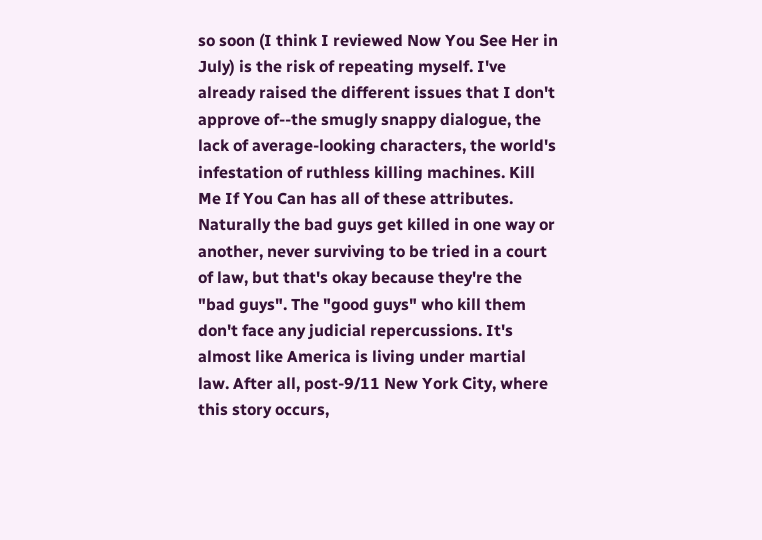so soon (I think I reviewed Now You See Her in July) is the risk of repeating myself. I've already raised the different issues that I don't approve of--the smugly snappy dialogue, the lack of average-looking characters, the world's infestation of ruthless killing machines. Kill Me If You Can has all of these attributes. Naturally the bad guys get killed in one way or another, never surviving to be tried in a court of law, but that's okay because they're the "bad guys". The "good guys" who kill them don't face any judicial repercussions. It's almost like America is living under martial law. After all, post-9/11 New York City, where this story occurs,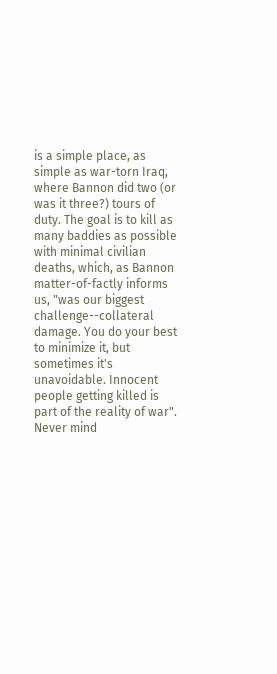is a simple place, as simple as war-torn Iraq, where Bannon did two (or was it three?) tours of duty. The goal is to kill as many baddies as possible with minimal civilian deaths, which, as Bannon matter-of-factly informs us, "was our biggest challenge--collateral damage. You do your best to minimize it, but sometimes it's unavoidable. Innocent people getting killed is part of the reality of war". Never mind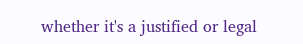whether it's a justified or legal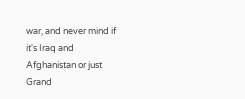war, and never mind if it's Iraq and Afghanistan or just Grand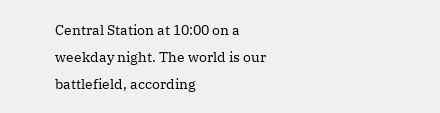Central Station at 10:00 on a weekday night. The world is our battlefield, according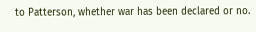to Patterson, whether war has been declared or no.